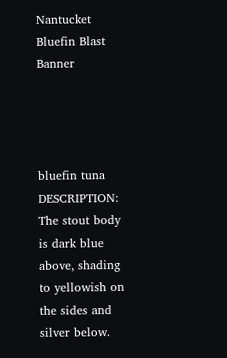Nantucket Bluefin Blast Banner




bluefin tuna
DESCRIPTION: The stout body is dark blue above, shading to yellowish on the sides and silver below.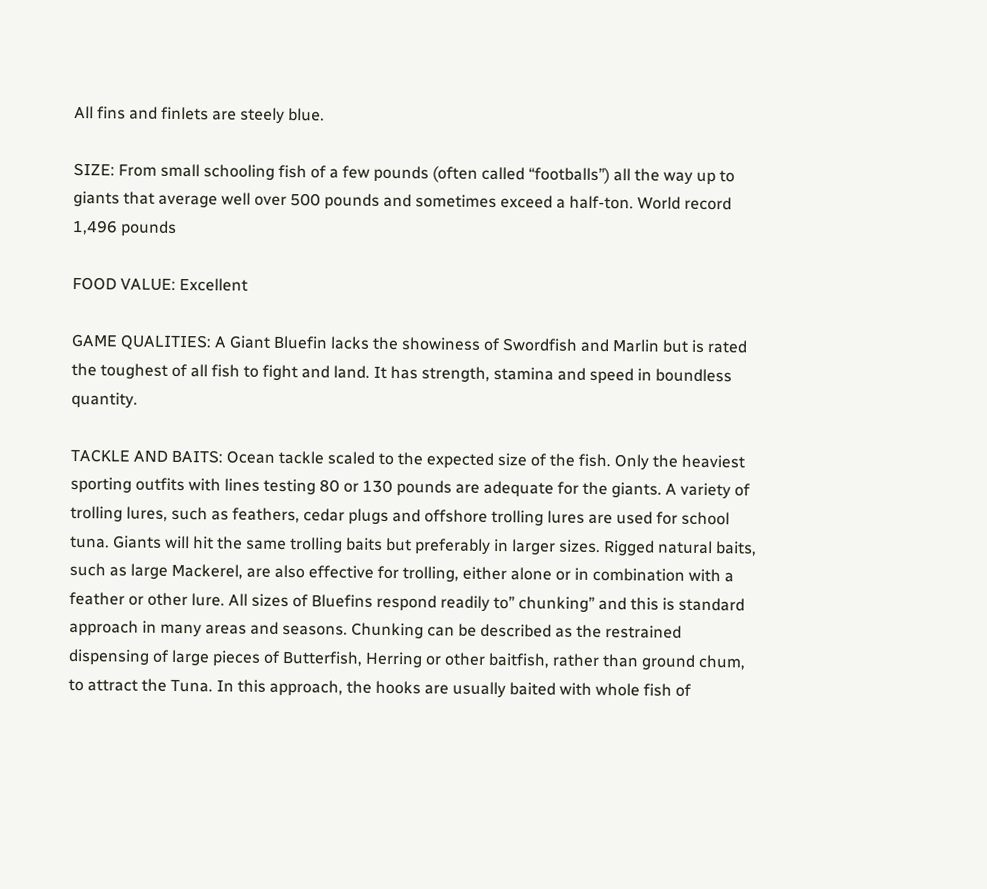All fins and finlets are steely blue.

SIZE: From small schooling fish of a few pounds (often called “footballs”) all the way up to giants that average well over 500 pounds and sometimes exceed a half-ton. World record 1,496 pounds

FOOD VALUE: Excellent

GAME QUALITIES: A Giant Bluefin lacks the showiness of Swordfish and Marlin but is rated the toughest of all fish to fight and land. It has strength, stamina and speed in boundless quantity.

TACKLE AND BAITS: Ocean tackle scaled to the expected size of the fish. Only the heaviest sporting outfits with lines testing 80 or 130 pounds are adequate for the giants. A variety of trolling lures, such as feathers, cedar plugs and offshore trolling lures are used for school tuna. Giants will hit the same trolling baits but preferably in larger sizes. Rigged natural baits, such as large Mackerel, are also effective for trolling, either alone or in combination with a feather or other lure. All sizes of Bluefins respond readily to” chunking” and this is standard approach in many areas and seasons. Chunking can be described as the restrained dispensing of large pieces of Butterfish, Herring or other baitfish, rather than ground chum, to attract the Tuna. In this approach, the hooks are usually baited with whole fish of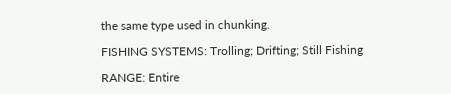the same type used in chunking.

FISHING SYSTEMS: Trolling; Drifting; Still Fishing

RANGE: Entire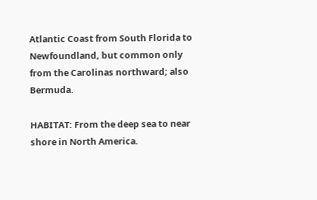Atlantic Coast from South Florida to Newfoundland, but common only from the Carolinas northward; also Bermuda.

HABITAT: From the deep sea to near shore in North America.